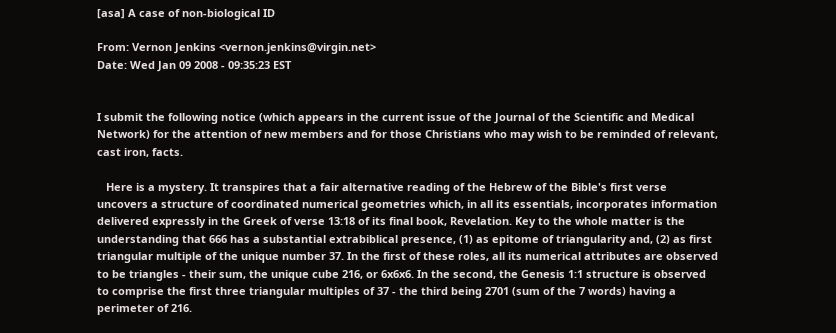[asa] A case of non-biological ID

From: Vernon Jenkins <vernon.jenkins@virgin.net>
Date: Wed Jan 09 2008 - 09:35:23 EST


I submit the following notice (which appears in the current issue of the Journal of the Scientific and Medical Network) for the attention of new members and for those Christians who may wish to be reminded of relevant, cast iron, facts.

   Here is a mystery. It transpires that a fair alternative reading of the Hebrew of the Bible's first verse uncovers a structure of coordinated numerical geometries which, in all its essentials, incorporates information delivered expressly in the Greek of verse 13:18 of its final book, Revelation. Key to the whole matter is the understanding that 666 has a substantial extrabiblical presence, (1) as epitome of triangularity and, (2) as first triangular multiple of the unique number 37. In the first of these roles, all its numerical attributes are observed to be triangles - their sum, the unique cube 216, or 6x6x6. In the second, the Genesis 1:1 structure is observed to comprise the first three triangular multiples of 37 - the third being 2701 (sum of the 7 words) having a perimeter of 216.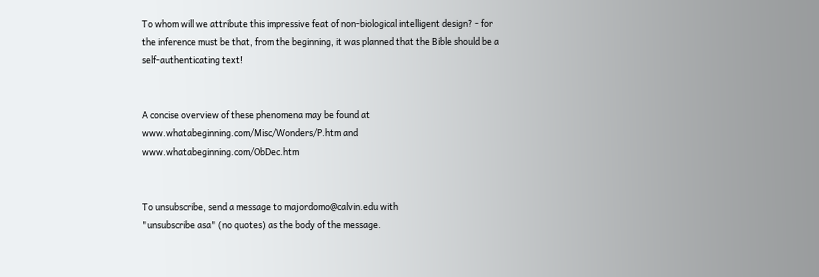To whom will we attribute this impressive feat of non-biological intelligent design? - for the inference must be that, from the beginning, it was planned that the Bible should be a self-authenticating text!


A concise overview of these phenomena may be found at www.whatabeginning.com/Misc/Wonders/P.htm and www.whatabeginning.com/ObDec.htm


To unsubscribe, send a message to majordomo@calvin.edu with
"unsubscribe asa" (no quotes) as the body of the message.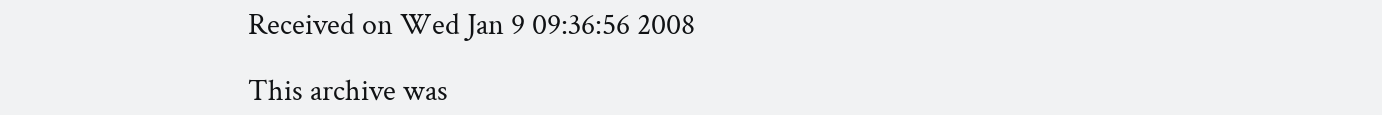Received on Wed Jan 9 09:36:56 2008

This archive was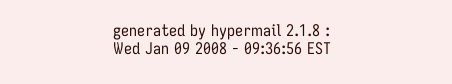generated by hypermail 2.1.8 : Wed Jan 09 2008 - 09:36:56 EST